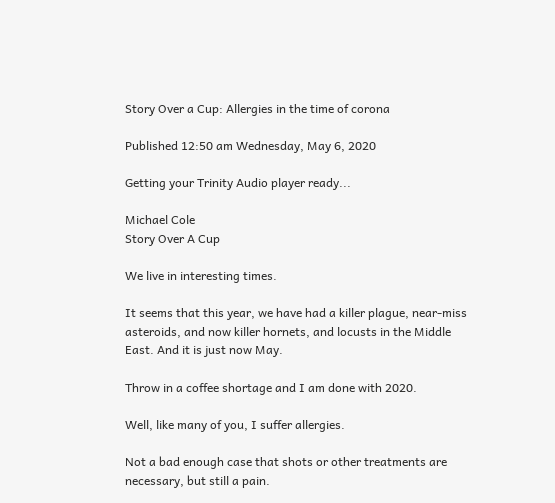Story Over a Cup: Allergies in the time of corona

Published 12:50 am Wednesday, May 6, 2020

Getting your Trinity Audio player ready...

Michael Cole
Story Over A Cup

We live in interesting times.

It seems that this year, we have had a killer plague, near-miss asteroids, and now killer hornets, and locusts in the Middle East. And it is just now May.

Throw in a coffee shortage and I am done with 2020.

Well, like many of you, I suffer allergies.

Not a bad enough case that shots or other treatments are necessary, but still a pain.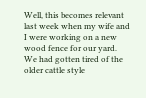Well, this becomes relevant last week when my wife and I were working on a new wood fence for our yard. We had gotten tired of the older cattle style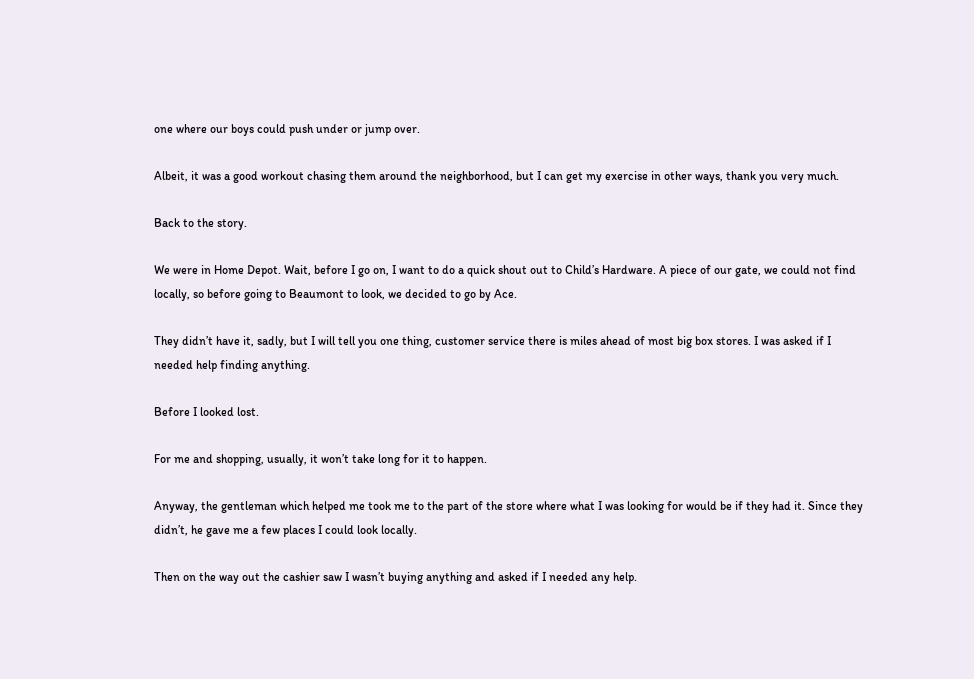one where our boys could push under or jump over.

Albeit, it was a good workout chasing them around the neighborhood, but I can get my exercise in other ways, thank you very much.

Back to the story.

We were in Home Depot. Wait, before I go on, I want to do a quick shout out to Child’s Hardware. A piece of our gate, we could not find locally, so before going to Beaumont to look, we decided to go by Ace.

They didn’t have it, sadly, but I will tell you one thing, customer service there is miles ahead of most big box stores. I was asked if I needed help finding anything.

Before I looked lost.

For me and shopping, usually, it won’t take long for it to happen.

Anyway, the gentleman which helped me took me to the part of the store where what I was looking for would be if they had it. Since they didn’t, he gave me a few places I could look locally.

Then on the way out the cashier saw I wasn’t buying anything and asked if I needed any help.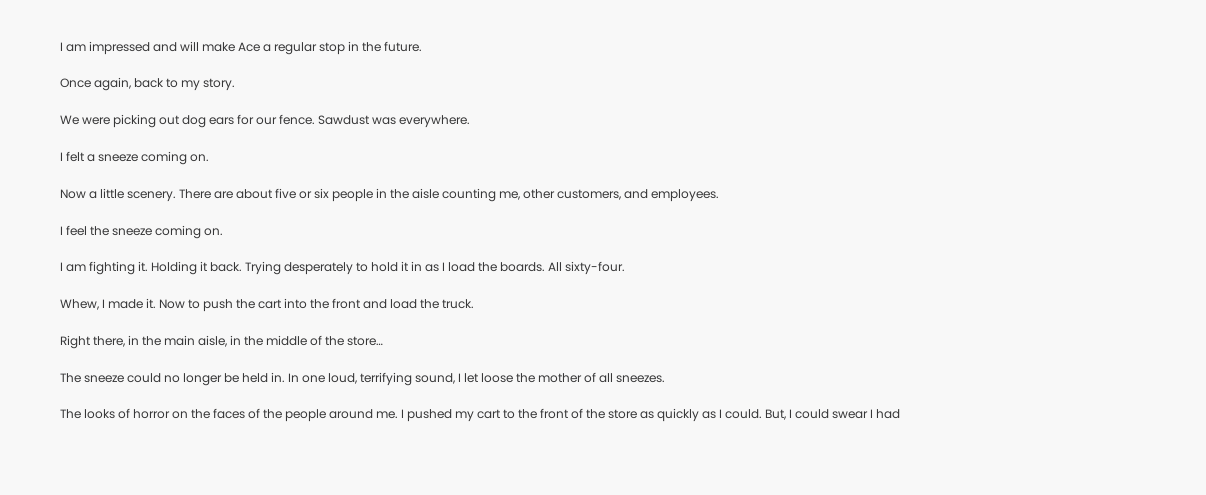I am impressed and will make Ace a regular stop in the future.

Once again, back to my story.

We were picking out dog ears for our fence. Sawdust was everywhere.

I felt a sneeze coming on.

Now a little scenery. There are about five or six people in the aisle counting me, other customers, and employees.

I feel the sneeze coming on.

I am fighting it. Holding it back. Trying desperately to hold it in as I load the boards. All sixty-four.

Whew, I made it. Now to push the cart into the front and load the truck.

Right there, in the main aisle, in the middle of the store…

The sneeze could no longer be held in. In one loud, terrifying sound, I let loose the mother of all sneezes.

The looks of horror on the faces of the people around me. I pushed my cart to the front of the store as quickly as I could. But, I could swear I had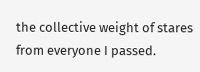the collective weight of stares from everyone I passed.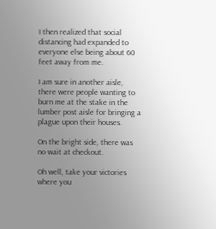I then realized that social distancing had expanded to everyone else being about 60 feet away from me.

I am sure in another aisle, there were people wanting to burn me at the stake in the lumber post aisle for bringing a plague upon their houses.

On the bright side, there was no wait at checkout.

Oh well, take your victories where you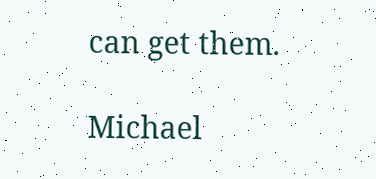can get them.

Michael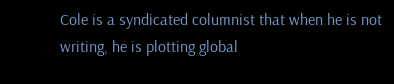Cole is a syndicated columnist that when he is not writing, he is plotting global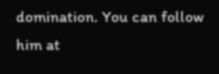domination. You can follow him at